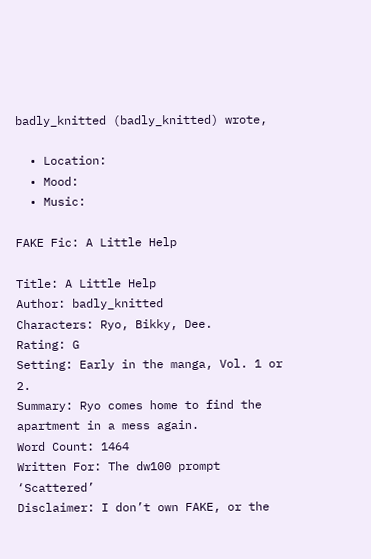badly_knitted (badly_knitted) wrote,

  • Location:
  • Mood:
  • Music:

FAKE Fic: A Little Help

Title: A Little Help
Author: badly_knitted
Characters: Ryo, Bikky, Dee.
Rating: G
Setting: Early in the manga, Vol. 1 or 2.
Summary: Ryo comes home to find the apartment in a mess again.
Word Count: 1464
Written For: The dw100 prompt ‘Scattered’
Disclaimer: I don’t own FAKE, or the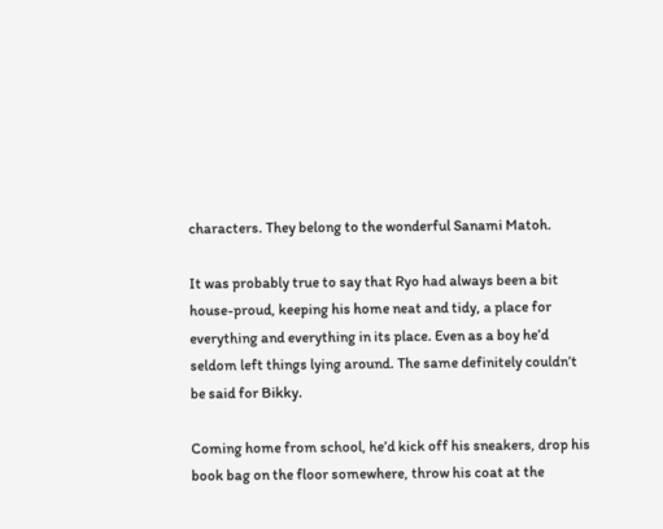characters. They belong to the wonderful Sanami Matoh.

It was probably true to say that Ryo had always been a bit house-proud, keeping his home neat and tidy, a place for everything and everything in its place. Even as a boy he’d seldom left things lying around. The same definitely couldn’t be said for Bikky.

Coming home from school, he’d kick off his sneakers, drop his book bag on the floor somewhere, throw his coat at the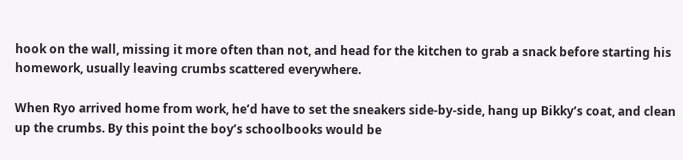hook on the wall, missing it more often than not, and head for the kitchen to grab a snack before starting his homework, usually leaving crumbs scattered everywhere.

When Ryo arrived home from work, he’d have to set the sneakers side-by-side, hang up Bikky’s coat, and clean up the crumbs. By this point the boy’s schoolbooks would be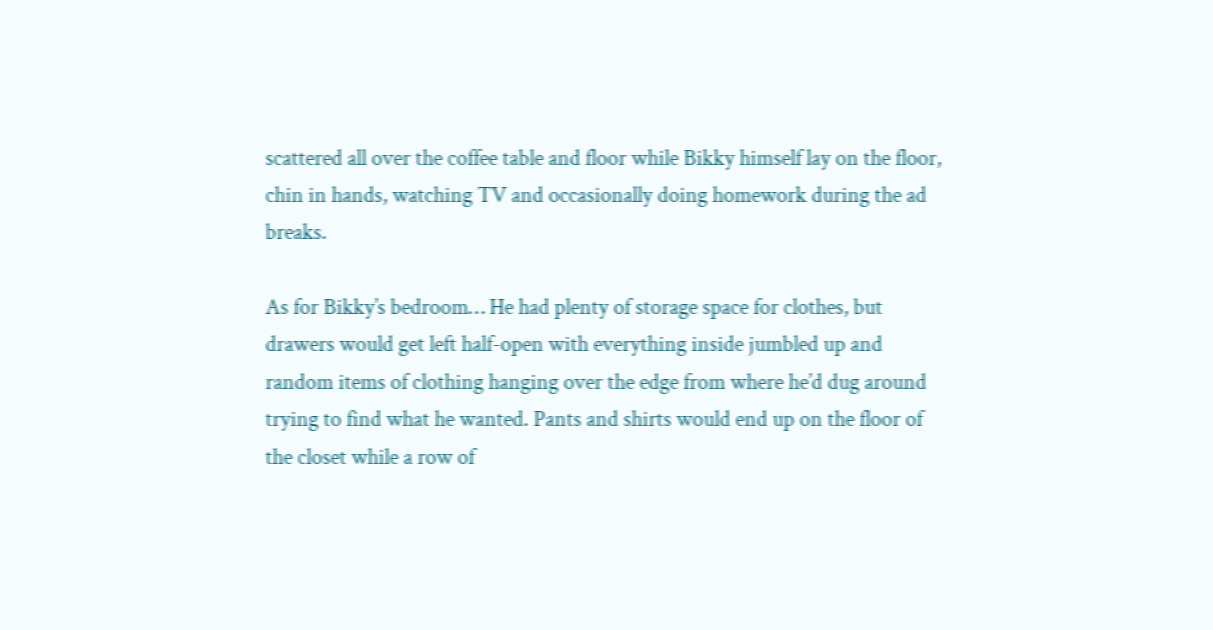scattered all over the coffee table and floor while Bikky himself lay on the floor, chin in hands, watching TV and occasionally doing homework during the ad breaks.

As for Bikky’s bedroom… He had plenty of storage space for clothes, but drawers would get left half-open with everything inside jumbled up and random items of clothing hanging over the edge from where he’d dug around trying to find what he wanted. Pants and shirts would end up on the floor of the closet while a row of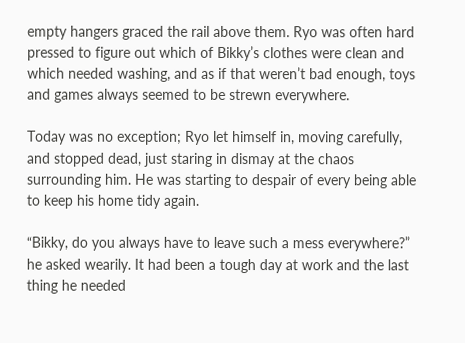empty hangers graced the rail above them. Ryo was often hard pressed to figure out which of Bikky’s clothes were clean and which needed washing, and as if that weren’t bad enough, toys and games always seemed to be strewn everywhere.

Today was no exception; Ryo let himself in, moving carefully, and stopped dead, just staring in dismay at the chaos surrounding him. He was starting to despair of every being able to keep his home tidy again.

“Bikky, do you always have to leave such a mess everywhere?” he asked wearily. It had been a tough day at work and the last thing he needed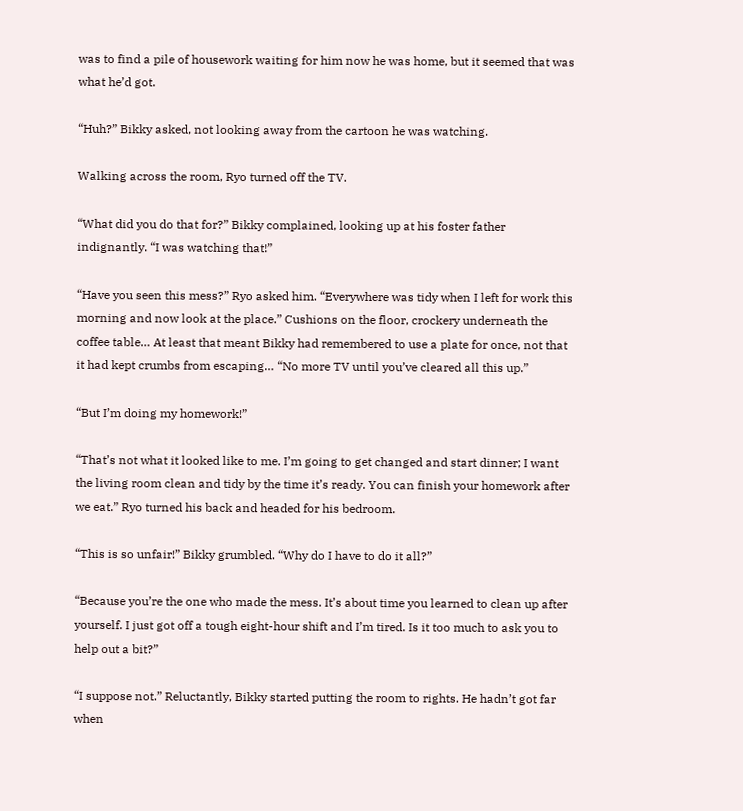was to find a pile of housework waiting for him now he was home, but it seemed that was what he’d got.

“Huh?” Bikky asked, not looking away from the cartoon he was watching.

Walking across the room, Ryo turned off the TV.

“What did you do that for?” Bikky complained, looking up at his foster father indignantly. “I was watching that!”

“Have you seen this mess?” Ryo asked him. “Everywhere was tidy when I left for work this morning and now look at the place.” Cushions on the floor, crockery underneath the coffee table… At least that meant Bikky had remembered to use a plate for once, not that it had kept crumbs from escaping… “No more TV until you’ve cleared all this up.”

“But I’m doing my homework!”

“That’s not what it looked like to me. I’m going to get changed and start dinner; I want the living room clean and tidy by the time it’s ready. You can finish your homework after we eat.” Ryo turned his back and headed for his bedroom.

“This is so unfair!” Bikky grumbled. “Why do I have to do it all?”

“Because you’re the one who made the mess. It’s about time you learned to clean up after yourself. I just got off a tough eight-hour shift and I’m tired. Is it too much to ask you to help out a bit?”

“I suppose not.” Reluctantly, Bikky started putting the room to rights. He hadn’t got far when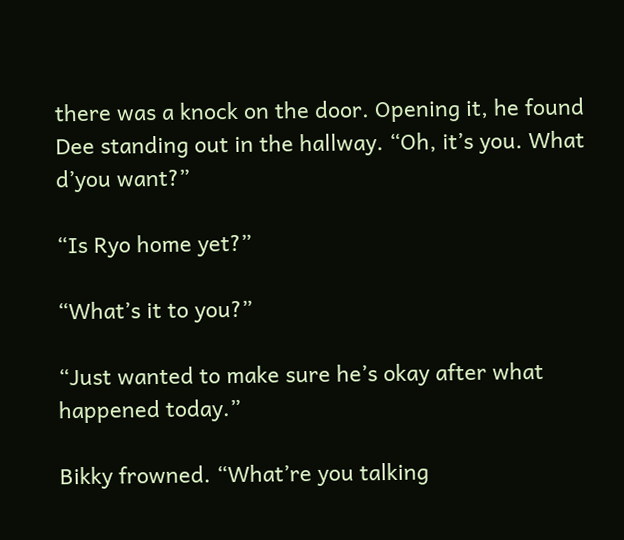there was a knock on the door. Opening it, he found Dee standing out in the hallway. “Oh, it’s you. What d’you want?”

“Is Ryo home yet?”

“What’s it to you?”

“Just wanted to make sure he’s okay after what happened today.”

Bikky frowned. “What’re you talking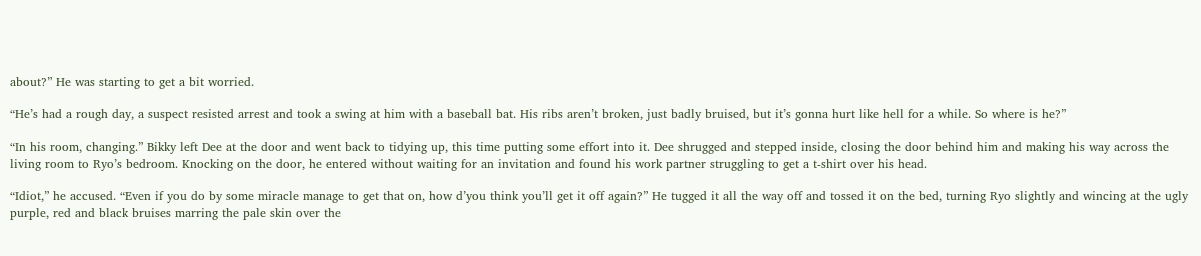about?” He was starting to get a bit worried.

“He’s had a rough day, a suspect resisted arrest and took a swing at him with a baseball bat. His ribs aren’t broken, just badly bruised, but it’s gonna hurt like hell for a while. So where is he?”

“In his room, changing.” Bikky left Dee at the door and went back to tidying up, this time putting some effort into it. Dee shrugged and stepped inside, closing the door behind him and making his way across the living room to Ryo’s bedroom. Knocking on the door, he entered without waiting for an invitation and found his work partner struggling to get a t-shirt over his head.

“Idiot,” he accused. “Even if you do by some miracle manage to get that on, how d’you think you’ll get it off again?” He tugged it all the way off and tossed it on the bed, turning Ryo slightly and wincing at the ugly purple, red and black bruises marring the pale skin over the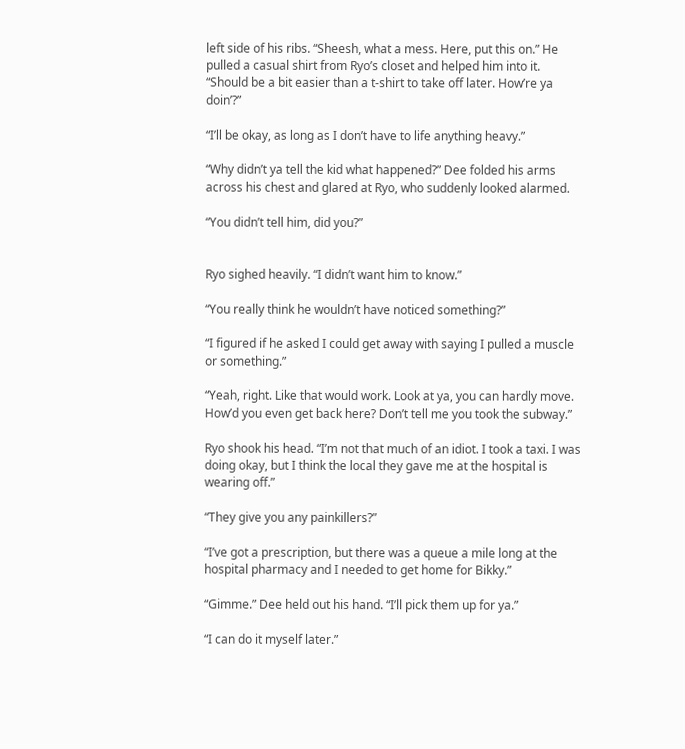left side of his ribs. “Sheesh, what a mess. Here, put this on.” He pulled a casual shirt from Ryo’s closet and helped him into it. “Should be a bit easier than a t-shirt to take off later. How’re ya doin’?”

“I’ll be okay, as long as I don’t have to life anything heavy.”

“Why didn’t ya tell the kid what happened?” Dee folded his arms across his chest and glared at Ryo, who suddenly looked alarmed.

“You didn’t tell him, did you?”


Ryo sighed heavily. “I didn’t want him to know.”

“You really think he wouldn’t have noticed something?”

“I figured if he asked I could get away with saying I pulled a muscle or something.”

“Yeah, right. Like that would work. Look at ya, you can hardly move. How’d you even get back here? Don’t tell me you took the subway.”

Ryo shook his head. “I’m not that much of an idiot. I took a taxi. I was doing okay, but I think the local they gave me at the hospital is wearing off.”

“They give you any painkillers?”

“I’ve got a prescription, but there was a queue a mile long at the hospital pharmacy and I needed to get home for Bikky.”

“Gimme.” Dee held out his hand. “I’ll pick them up for ya.”

“I can do it myself later.”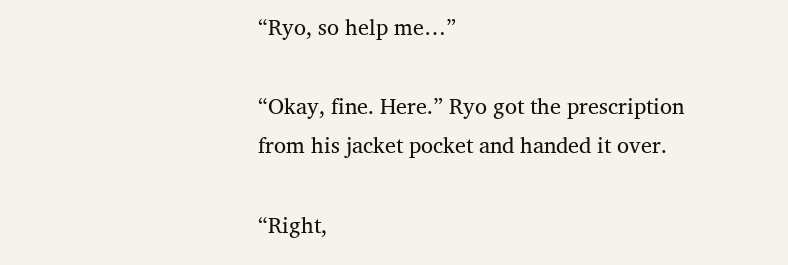“Ryo, so help me…”

“Okay, fine. Here.” Ryo got the prescription from his jacket pocket and handed it over.

“Right,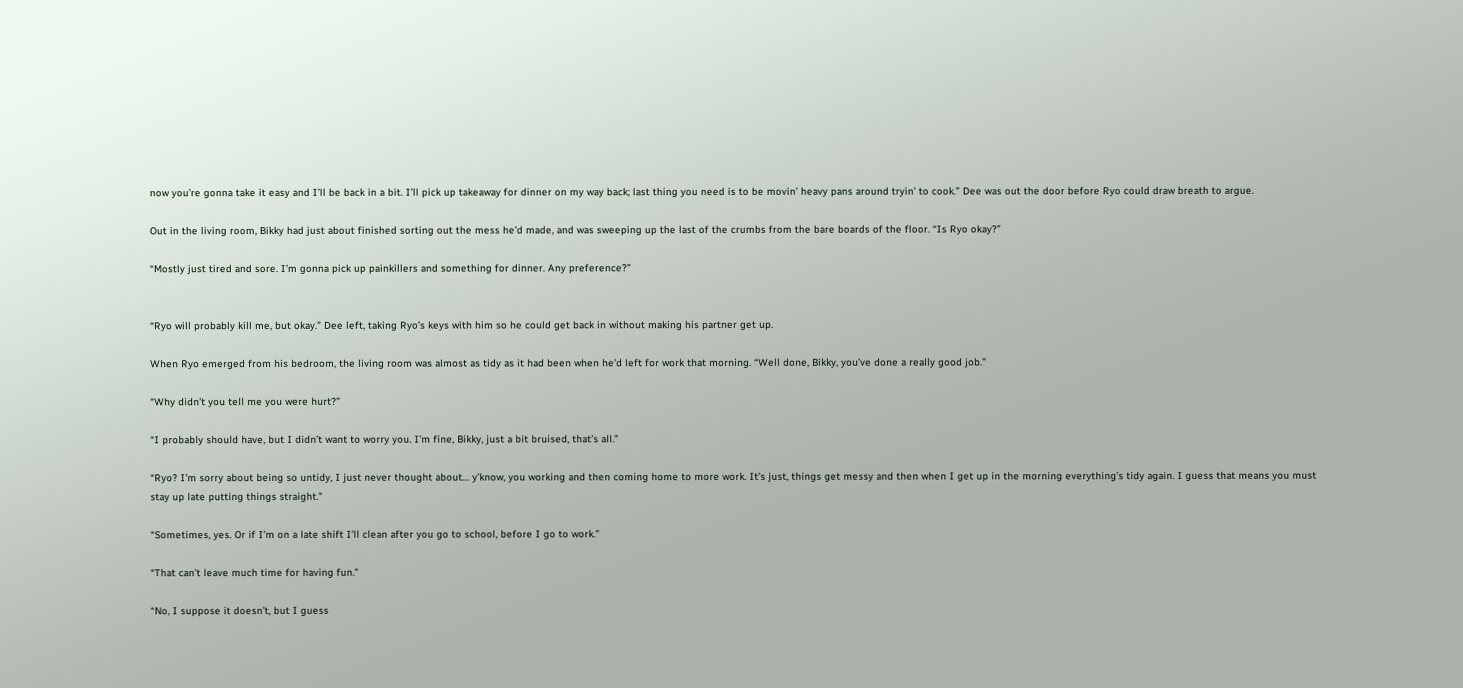now you’re gonna take it easy and I’ll be back in a bit. I’ll pick up takeaway for dinner on my way back; last thing you need is to be movin’ heavy pans around tryin’ to cook.” Dee was out the door before Ryo could draw breath to argue.

Out in the living room, Bikky had just about finished sorting out the mess he’d made, and was sweeping up the last of the crumbs from the bare boards of the floor. “Is Ryo okay?”

“Mostly just tired and sore. I’m gonna pick up painkillers and something for dinner. Any preference?”


“Ryo will probably kill me, but okay.” Dee left, taking Ryo’s keys with him so he could get back in without making his partner get up.

When Ryo emerged from his bedroom, the living room was almost as tidy as it had been when he’d left for work that morning. “Well done, Bikky, you’ve done a really good job.”

“Why didn’t you tell me you were hurt?”

“I probably should have, but I didn’t want to worry you. I’m fine, Bikky, just a bit bruised, that’s all.”

“Ryo? I’m sorry about being so untidy, I just never thought about… y’know, you working and then coming home to more work. It’s just, things get messy and then when I get up in the morning everything’s tidy again. I guess that means you must stay up late putting things straight.”

“Sometimes, yes. Or if I’m on a late shift I’ll clean after you go to school, before I go to work.”

“That can’t leave much time for having fun.”

“No, I suppose it doesn’t, but I guess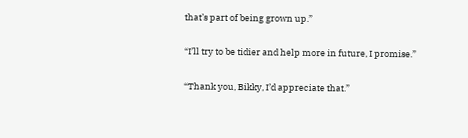that’s part of being grown up.”

“I’ll try to be tidier and help more in future, I promise.”

“Thank you, Bikky, I’d appreciate that.”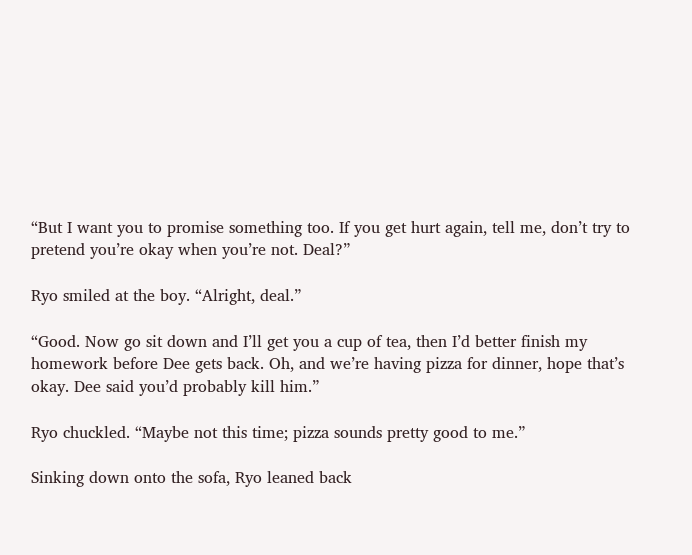“But I want you to promise something too. If you get hurt again, tell me, don’t try to pretend you’re okay when you’re not. Deal?”

Ryo smiled at the boy. “Alright, deal.”

“Good. Now go sit down and I’ll get you a cup of tea, then I’d better finish my homework before Dee gets back. Oh, and we’re having pizza for dinner, hope that’s okay. Dee said you’d probably kill him.”

Ryo chuckled. “Maybe not this time; pizza sounds pretty good to me.”

Sinking down onto the sofa, Ryo leaned back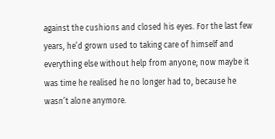against the cushions and closed his eyes. For the last few years, he’d grown used to taking care of himself and everything else without help from anyone; now maybe it was time he realised he no longer had to, because he wasn’t alone anymore.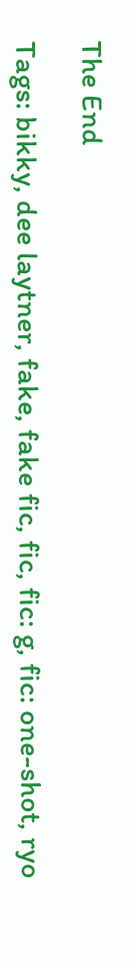The End

Tags: bikky, dee laytner, fake, fake fic, fic, fic: g, fic: one-shot, ryo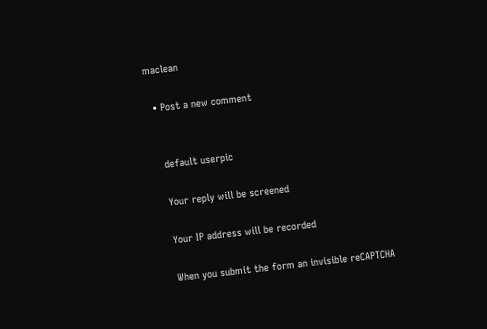maclean

  • Post a new comment


    default userpic

    Your reply will be screened

    Your IP address will be recorded

    When you submit the form an invisible reCAPTCHA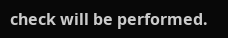check will be performed.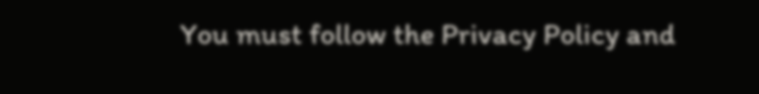You must follow the Privacy Policy and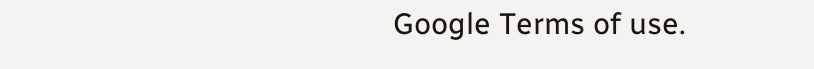Google Terms of use.